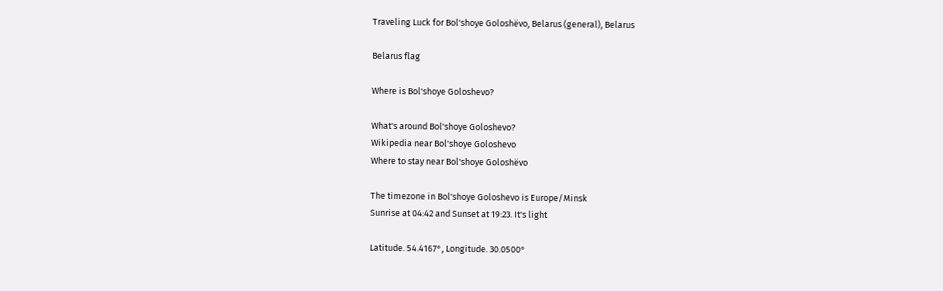Traveling Luck for Bol'shoye Goloshëvo, Belarus (general), Belarus

Belarus flag

Where is Bol'shoye Goloshevo?

What's around Bol'shoye Goloshevo?
Wikipedia near Bol'shoye Goloshevo
Where to stay near Bol'shoye Goloshëvo

The timezone in Bol'shoye Goloshevo is Europe/Minsk
Sunrise at 04:42 and Sunset at 19:23. It's light

Latitude. 54.4167°, Longitude. 30.0500°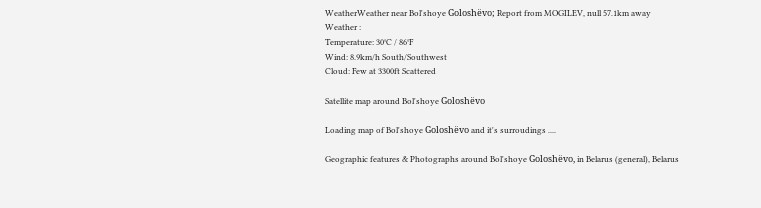WeatherWeather near Bol'shoye Goloshëvo; Report from MOGILEV, null 57.1km away
Weather :
Temperature: 30°C / 86°F
Wind: 8.9km/h South/Southwest
Cloud: Few at 3300ft Scattered

Satellite map around Bol'shoye Goloshëvo

Loading map of Bol'shoye Goloshëvo and it's surroudings ....

Geographic features & Photographs around Bol'shoye Goloshëvo, in Belarus (general), Belarus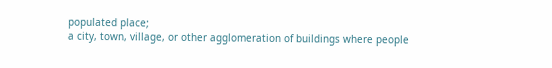populated place;
a city, town, village, or other agglomeration of buildings where people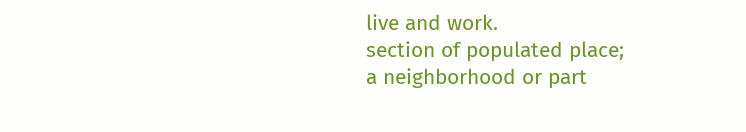live and work.
section of populated place;
a neighborhood or part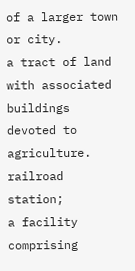of a larger town or city.
a tract of land with associated buildings devoted to agriculture.
railroad station;
a facility comprising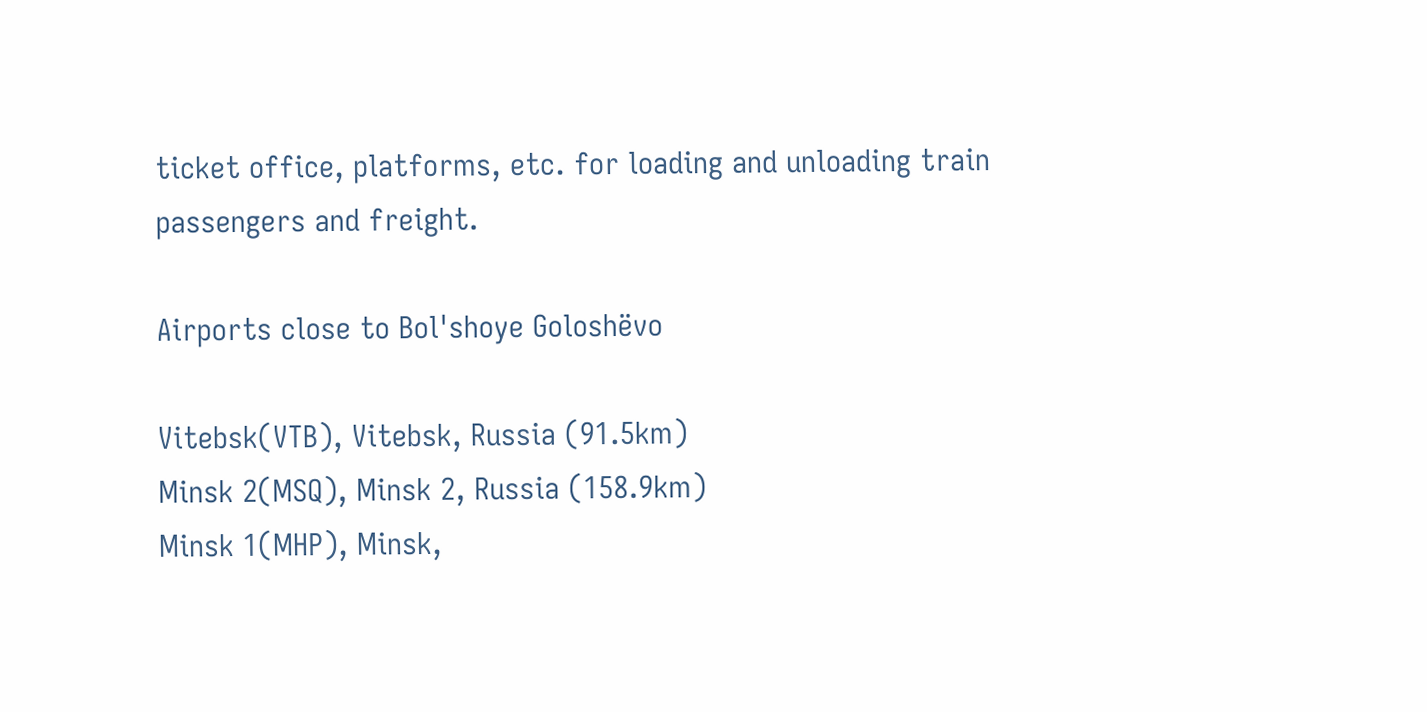ticket office, platforms, etc. for loading and unloading train passengers and freight.

Airports close to Bol'shoye Goloshëvo

Vitebsk(VTB), Vitebsk, Russia (91.5km)
Minsk 2(MSQ), Minsk 2, Russia (158.9km)
Minsk 1(MHP), Minsk,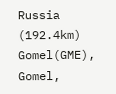Russia (192.4km)
Gomel(GME), Gomel,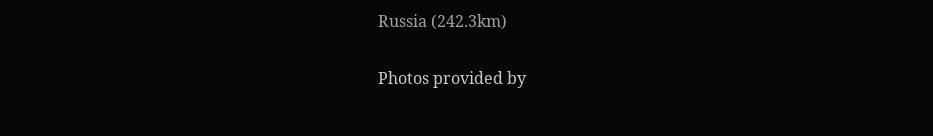Russia (242.3km)

Photos provided by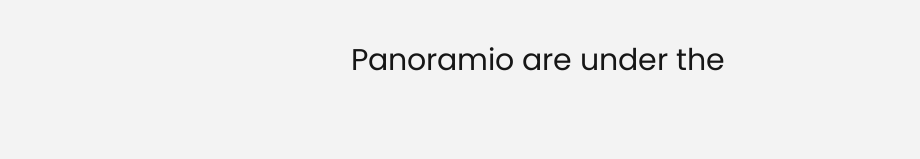Panoramio are under the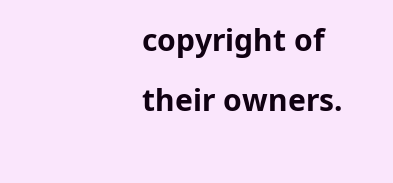copyright of their owners.